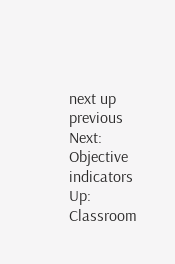next up previous
Next: Objective indicators Up: Classroom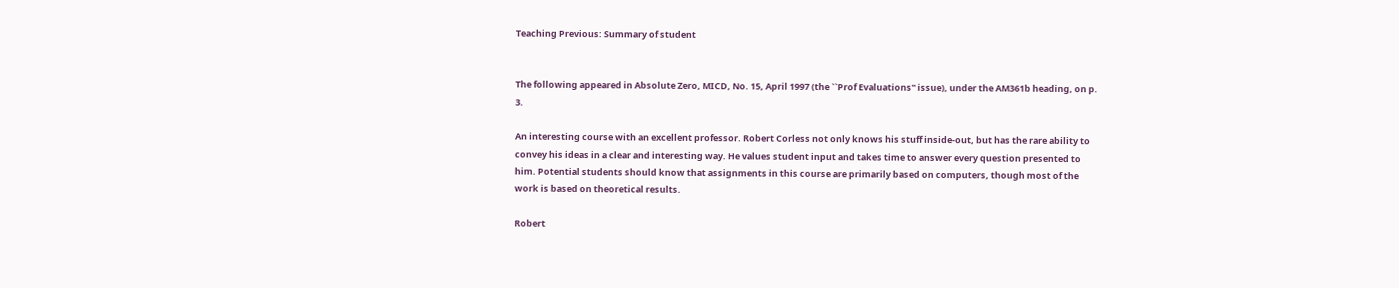Teaching Previous: Summary of student


The following appeared in Absolute Zero, MICD, No. 15, April 1997 (the ``Prof Evaluations'' issue), under the AM361b heading, on p. 3.

An interesting course with an excellent professor. Robert Corless not only knows his stuff inside-out, but has the rare ability to convey his ideas in a clear and interesting way. He values student input and takes time to answer every question presented to him. Potential students should know that assignments in this course are primarily based on computers, though most of the work is based on theoretical results.

Robert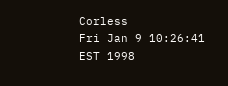Corless
Fri Jan 9 10:26:41 EST 1998